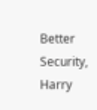Better Security, Harry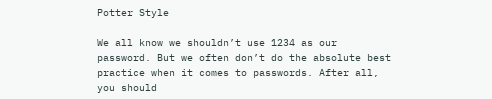Potter Style

We all know we shouldn’t use 1234 as our password. But we often don’t do the absolute best practice when it comes to passwords. After all, you should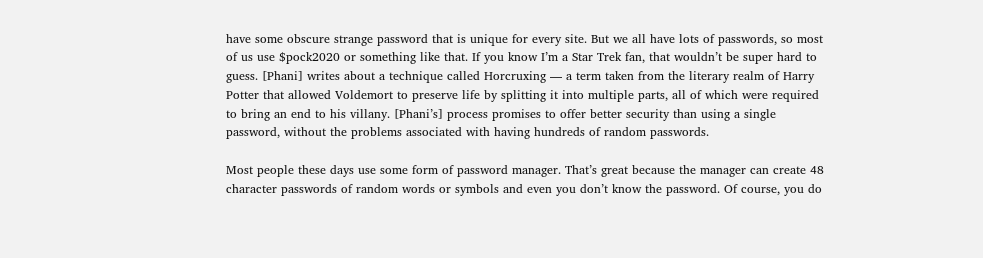have some obscure strange password that is unique for every site. But we all have lots of passwords, so most of us use $pock2020 or something like that. If you know I’m a Star Trek fan, that wouldn’t be super hard to guess. [Phani] writes about a technique called Horcruxing — a term taken from the literary realm of Harry Potter that allowed Voldemort to preserve life by splitting it into multiple parts, all of which were required to bring an end to his villany. [Phani’s] process promises to offer better security than using a single password, without the problems associated with having hundreds of random passwords.

Most people these days use some form of password manager. That’s great because the manager can create 48 character passwords of random words or symbols and even you don’t know the password. Of course, you do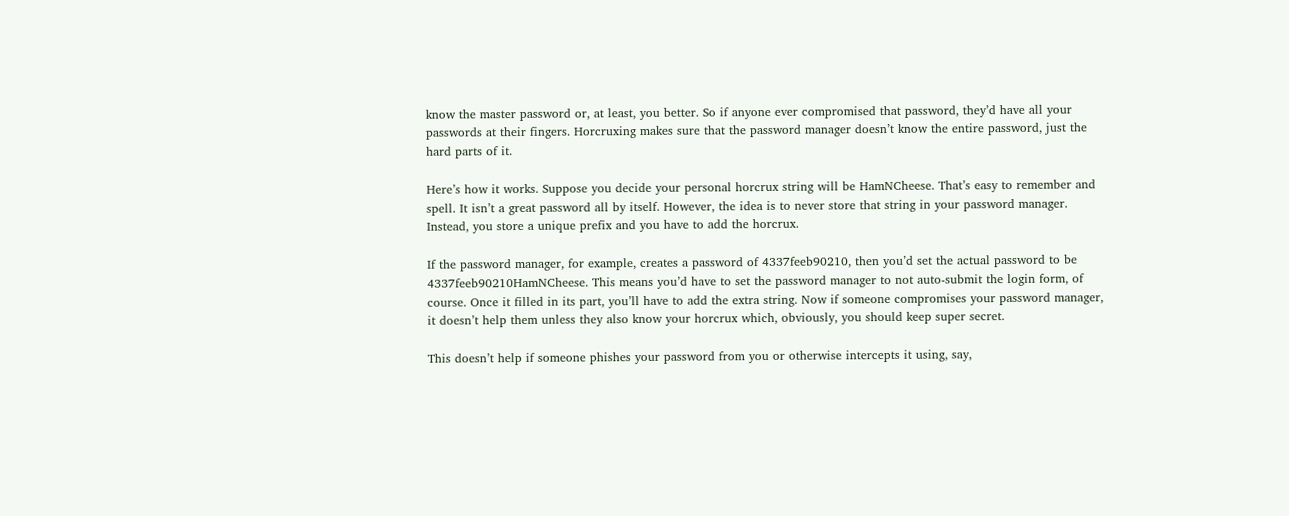know the master password or, at least, you better. So if anyone ever compromised that password, they’d have all your passwords at their fingers. Horcruxing makes sure that the password manager doesn’t know the entire password, just the hard parts of it.

Here’s how it works. Suppose you decide your personal horcrux string will be HamNCheese. That’s easy to remember and spell. It isn’t a great password all by itself. However, the idea is to never store that string in your password manager. Instead, you store a unique prefix and you have to add the horcrux.

If the password manager, for example, creates a password of 4337feeb90210, then you’d set the actual password to be 4337feeb90210HamNCheese. This means you’d have to set the password manager to not auto-submit the login form, of course. Once it filled in its part, you’ll have to add the extra string. Now if someone compromises your password manager, it doesn’t help them unless they also know your horcrux which, obviously, you should keep super secret.

This doesn’t help if someone phishes your password from you or otherwise intercepts it using, say,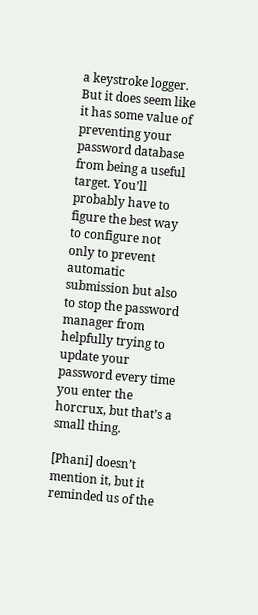a keystroke logger. But it does seem like it has some value of preventing your password database from being a useful target. You’ll probably have to figure the best way to configure not only to prevent automatic submission but also to stop the password manager from helpfully trying to update your password every time you enter the horcrux, but that’s a small thing.

[Phani] doesn’t mention it, but it reminded us of the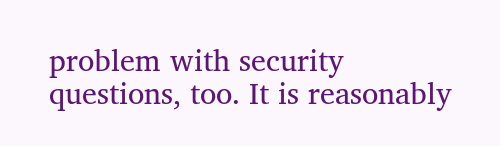problem with security questions, too. It is reasonably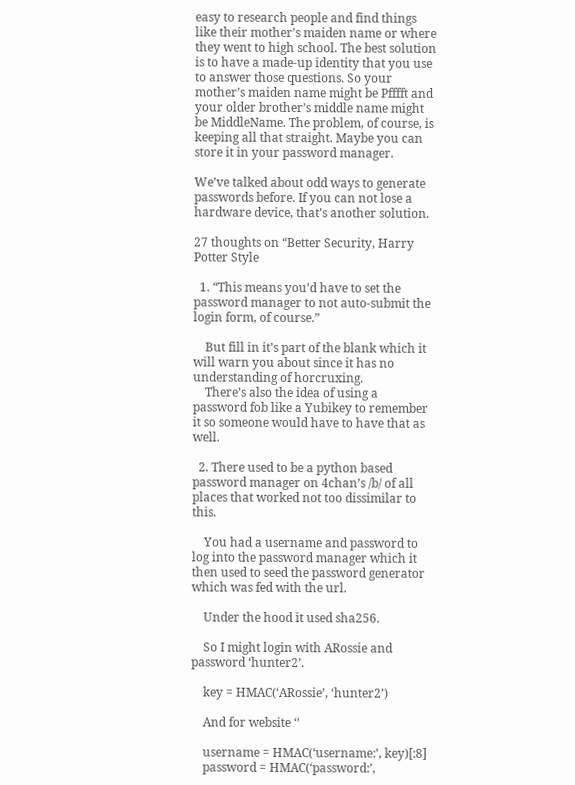easy to research people and find things like their mother’s maiden name or where they went to high school. The best solution is to have a made-up identity that you use to answer those questions. So your mother’s maiden name might be Pfffft and your older brother’s middle name might be MiddleName. The problem, of course, is keeping all that straight. Maybe you can store it in your password manager.

We’ve talked about odd ways to generate passwords before. If you can not lose a hardware device, that’s another solution.

27 thoughts on “Better Security, Harry Potter Style

  1. “This means you’d have to set the password manager to not auto-submit the login form, of course.”

    But fill in it’s part of the blank which it will warn you about since it has no understanding of horcruxing.
    There’s also the idea of using a password fob like a Yubikey to remember it so someone would have to have that as well.

  2. There used to be a python based password manager on 4chan’s /b/ of all places that worked not too dissimilar to this.

    You had a username and password to log into the password manager which it then used to seed the password generator which was fed with the url.

    Under the hood it used sha256.

    So I might login with ARossie and password ‘hunter2’.

    key = HMAC(‘ARossie’, ‘hunter2’)

    And for website ‘’

    username = HMAC(‘username:’, key)[:8]
    password = HMAC(‘password:’,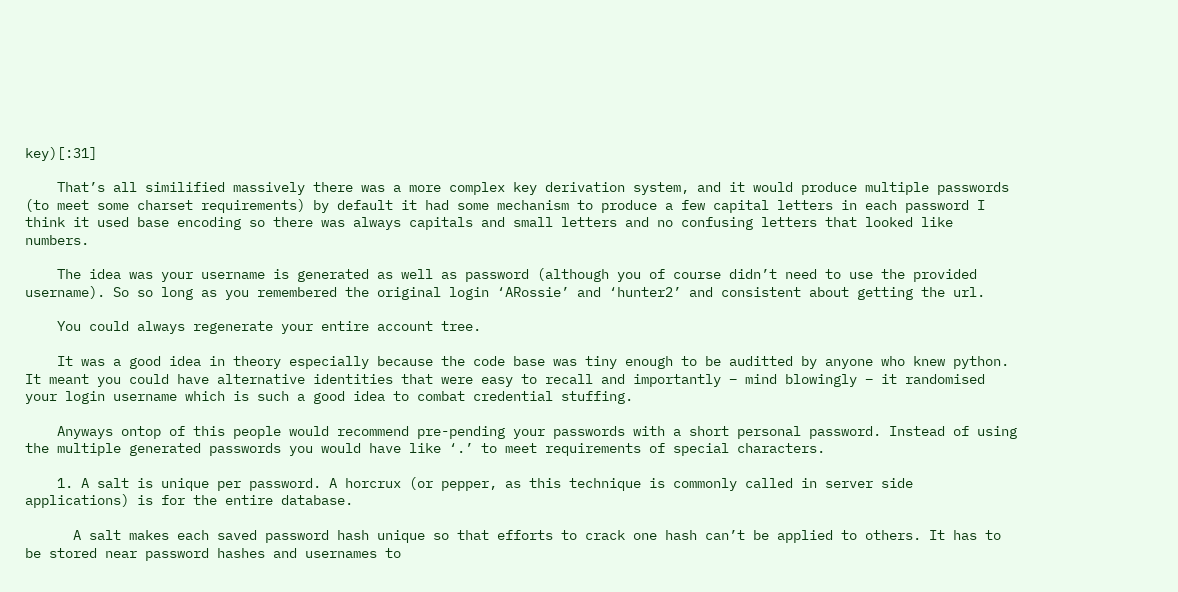key)[:31]

    That’s all similified massively there was a more complex key derivation system, and it would produce multiple passwords (to meet some charset requirements) by default it had some mechanism to produce a few capital letters in each password I think it used base encoding so there was always capitals and small letters and no confusing letters that looked like numbers.

    The idea was your username is generated as well as password (although you of course didn’t need to use the provided username). So so long as you remembered the original login ‘ARossie’ and ‘hunter2’ and consistent about getting the url.

    You could always regenerate your entire account tree.

    It was a good idea in theory especially because the code base was tiny enough to be auditted by anyone who knew python. It meant you could have alternative identities that were easy to recall and importantly – mind blowingly – it randomised your login username which is such a good idea to combat credential stuffing.

    Anyways ontop of this people would recommend pre-pending your passwords with a short personal password. Instead of using the multiple generated passwords you would have like ‘.’ to meet requirements of special characters.

    1. A salt is unique per password. A horcrux (or pepper, as this technique is commonly called in server side applications) is for the entire database.

      A salt makes each saved password hash unique so that efforts to crack one hash can’t be applied to others. It has to be stored near password hashes and usernames to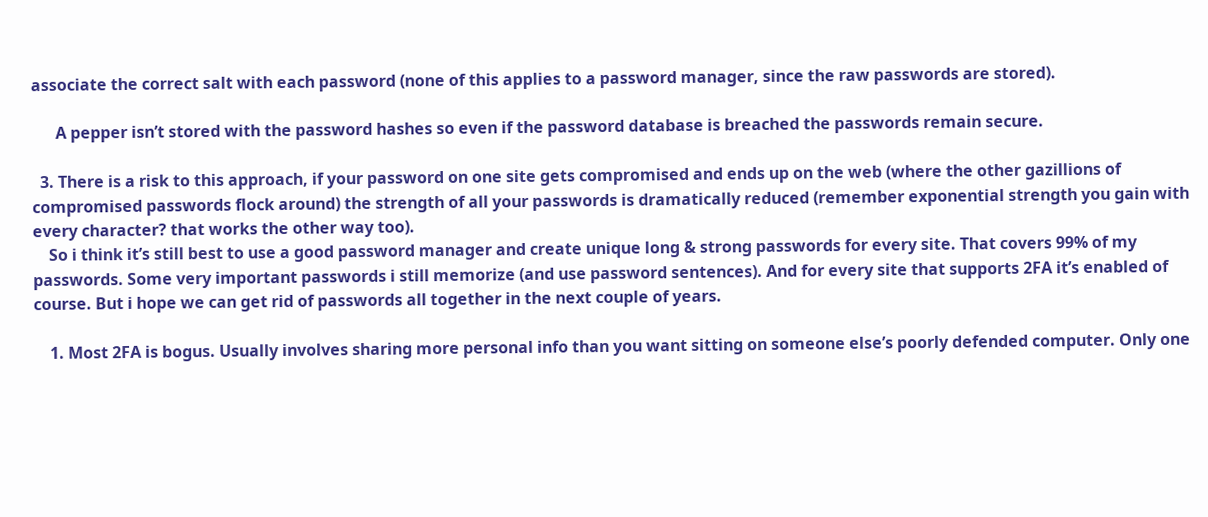associate the correct salt with each password (none of this applies to a password manager, since the raw passwords are stored).

      A pepper isn’t stored with the password hashes so even if the password database is breached the passwords remain secure.

  3. There is a risk to this approach, if your password on one site gets compromised and ends up on the web (where the other gazillions of compromised passwords flock around) the strength of all your passwords is dramatically reduced (remember exponential strength you gain with every character? that works the other way too).
    So i think it’s still best to use a good password manager and create unique long & strong passwords for every site. That covers 99% of my passwords. Some very important passwords i still memorize (and use password sentences). And for every site that supports 2FA it’s enabled of course. But i hope we can get rid of passwords all together in the next couple of years.

    1. Most 2FA is bogus. Usually involves sharing more personal info than you want sitting on someone else’s poorly defended computer. Only one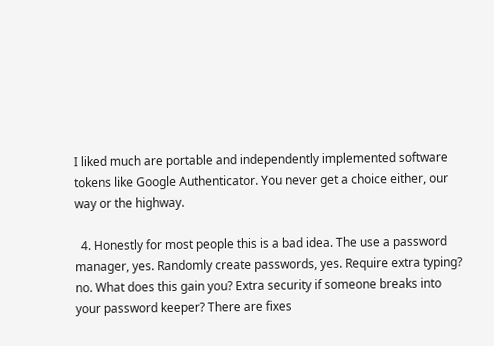I liked much are portable and independently implemented software tokens like Google Authenticator. You never get a choice either, our way or the highway.

  4. Honestly for most people this is a bad idea. The use a password manager, yes. Randomly create passwords, yes. Require extra typing? no. What does this gain you? Extra security if someone breaks into your password keeper? There are fixes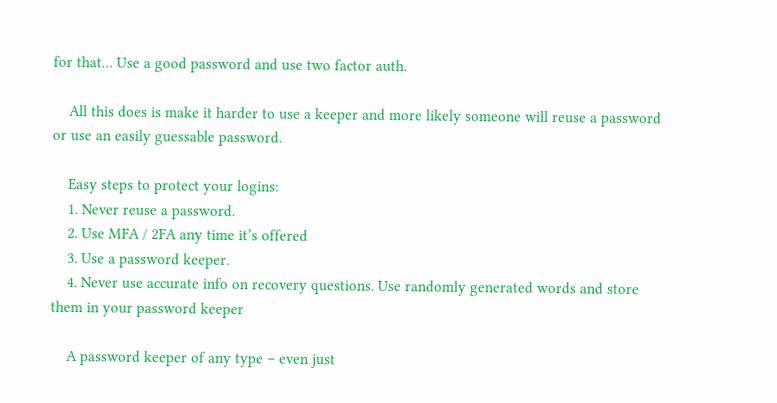for that… Use a good password and use two factor auth.

    All this does is make it harder to use a keeper and more likely someone will reuse a password or use an easily guessable password.

    Easy steps to protect your logins:
    1. Never reuse a password.
    2. Use MFA / 2FA any time it’s offered
    3. Use a password keeper.
    4. Never use accurate info on recovery questions. Use randomly generated words and store them in your password keeper

    A password keeper of any type – even just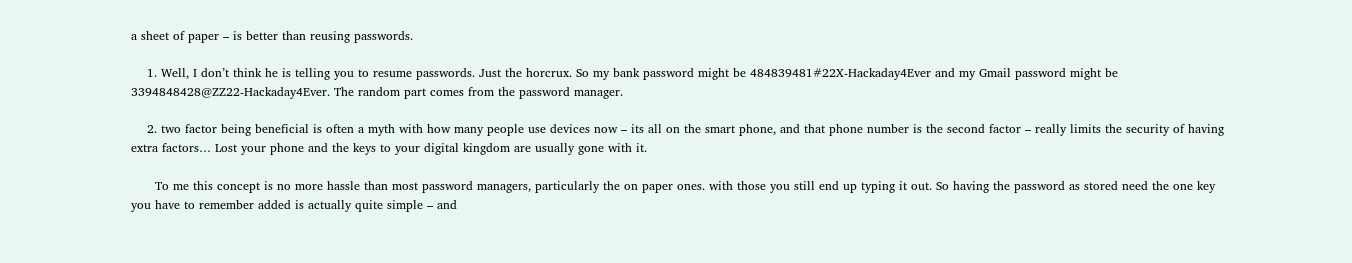a sheet of paper – is better than reusing passwords.

    1. Well, I don’t think he is telling you to resume passwords. Just the horcrux. So my bank password might be 484839481#22X-Hackaday4Ever and my Gmail password might be 3394848428@ZZ22-Hackaday4Ever. The random part comes from the password manager.

    2. two factor being beneficial is often a myth with how many people use devices now – its all on the smart phone, and that phone number is the second factor – really limits the security of having extra factors… Lost your phone and the keys to your digital kingdom are usually gone with it.

      To me this concept is no more hassle than most password managers, particularly the on paper ones. with those you still end up typing it out. So having the password as stored need the one key you have to remember added is actually quite simple – and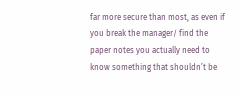far more secure than most, as even if you break the manager/ find the paper notes you actually need to know something that shouldn’t be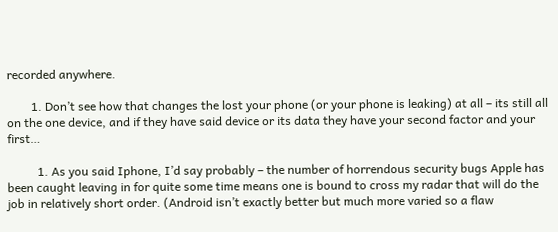recorded anywhere.

        1. Don’t see how that changes the lost your phone (or your phone is leaking) at all – its still all on the one device, and if they have said device or its data they have your second factor and your first…

          1. As you said Iphone, I’d say probably – the number of horrendous security bugs Apple has been caught leaving in for quite some time means one is bound to cross my radar that will do the job in relatively short order. (Android isn’t exactly better but much more varied so a flaw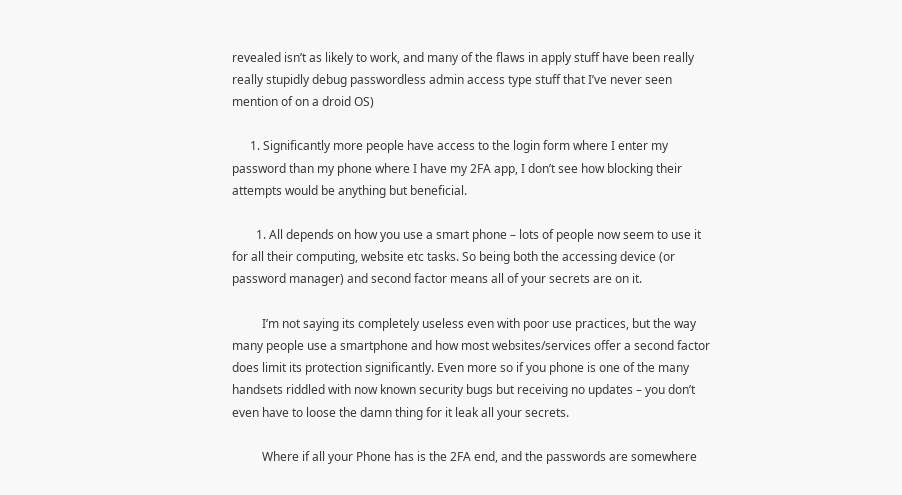revealed isn’t as likely to work, and many of the flaws in apply stuff have been really really stupidly debug passwordless admin access type stuff that I’ve never seen mention of on a droid OS)

      1. Significantly more people have access to the login form where I enter my password than my phone where I have my 2FA app, I don’t see how blocking their attempts would be anything but beneficial.

        1. All depends on how you use a smart phone – lots of people now seem to use it for all their computing, website etc tasks. So being both the accessing device (or password manager) and second factor means all of your secrets are on it.

          I’m not saying its completely useless even with poor use practices, but the way many people use a smartphone and how most websites/services offer a second factor does limit its protection significantly. Even more so if you phone is one of the many handsets riddled with now known security bugs but receiving no updates – you don’t even have to loose the damn thing for it leak all your secrets.

          Where if all your Phone has is the 2FA end, and the passwords are somewhere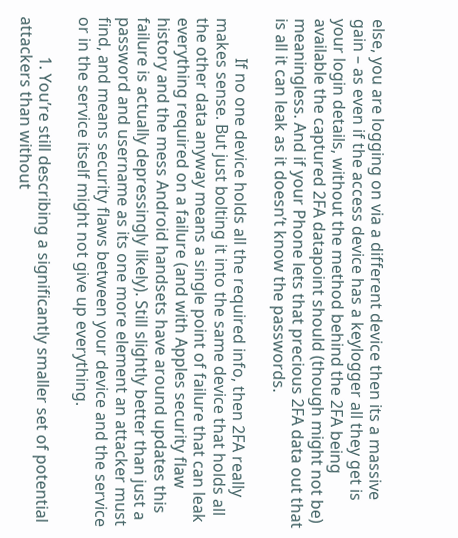else, you are logging on via a different device then its a massive gain – as even if the access device has a keylogger all they get is your login details, without the method behind the 2FA being available the captured 2FA datapoint should (though might not be) meaningless. And if your Phone lets that precious 2FA data out that is all it can leak as it doesn’t know the passwords.

          If no one device holds all the required info, then 2FA really makes sense. But just bolting it into the same device that holds all the other data anyway means a single point of failure that can leak everything required on a failure (and with Apples security flaw history and the mess Android handsets have around updates this failure is actually depressingly likely). Still slightly better than just a password and username as its one more element an attacker must find, and means security flaws between your device and the service or in the service itself might not give up everything.

          1. You’re still describing a significantly smaller set of potential attackers than without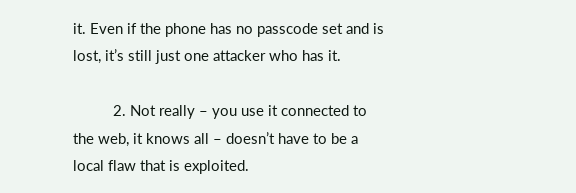it. Even if the phone has no passcode set and is lost, it’s still just one attacker who has it.

          2. Not really – you use it connected to the web, it knows all – doesn’t have to be a local flaw that is exploited.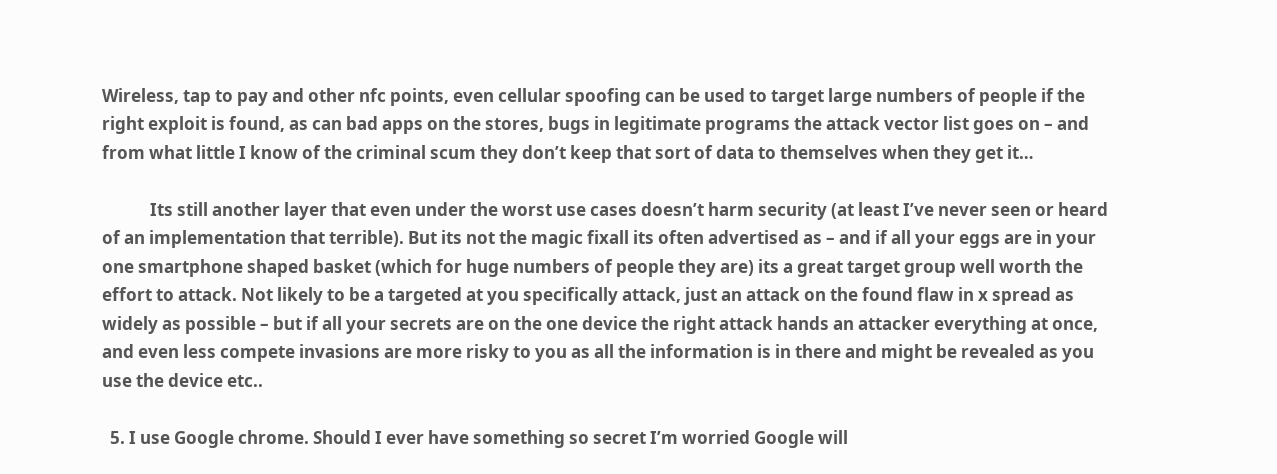Wireless, tap to pay and other nfc points, even cellular spoofing can be used to target large numbers of people if the right exploit is found, as can bad apps on the stores, bugs in legitimate programs the attack vector list goes on – and from what little I know of the criminal scum they don’t keep that sort of data to themselves when they get it…

            Its still another layer that even under the worst use cases doesn’t harm security (at least I’ve never seen or heard of an implementation that terrible). But its not the magic fixall its often advertised as – and if all your eggs are in your one smartphone shaped basket (which for huge numbers of people they are) its a great target group well worth the effort to attack. Not likely to be a targeted at you specifically attack, just an attack on the found flaw in x spread as widely as possible – but if all your secrets are on the one device the right attack hands an attacker everything at once, and even less compete invasions are more risky to you as all the information is in there and might be revealed as you use the device etc..

  5. I use Google chrome. Should I ever have something so secret I’m worried Google will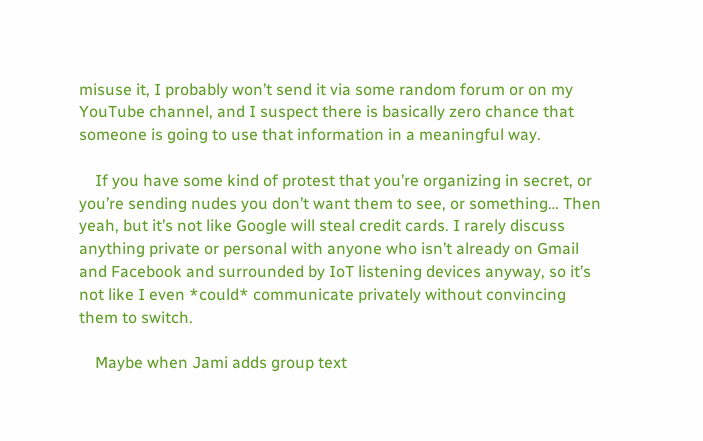misuse it, I probably won’t send it via some random forum or on my YouTube channel, and I suspect there is basically zero chance that someone is going to use that information in a meaningful way.

    If you have some kind of protest that you’re organizing in secret, or you’re sending nudes you don’t want them to see, or something… Then yeah, but it’s not like Google will steal credit cards. I rarely discuss anything private or personal with anyone who isn’t already on Gmail and Facebook and surrounded by IoT listening devices anyway, so it’s not like I even *could* communicate privately without convincing them to switch.

    Maybe when Jami adds group text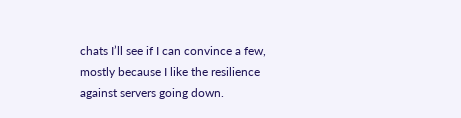chats I’ll see if I can convince a few, mostly because I like the resilience against servers going down.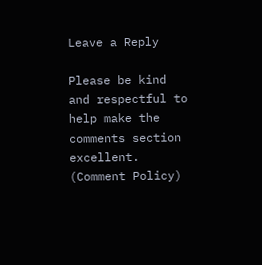Leave a Reply

Please be kind and respectful to help make the comments section excellent. (Comment Policy)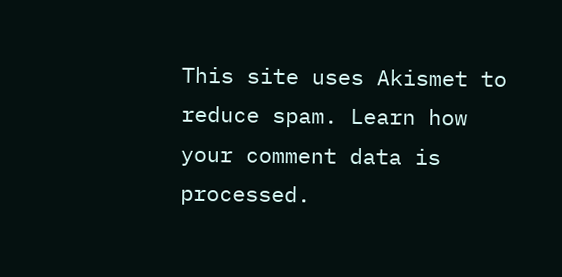This site uses Akismet to reduce spam. Learn how your comment data is processed.